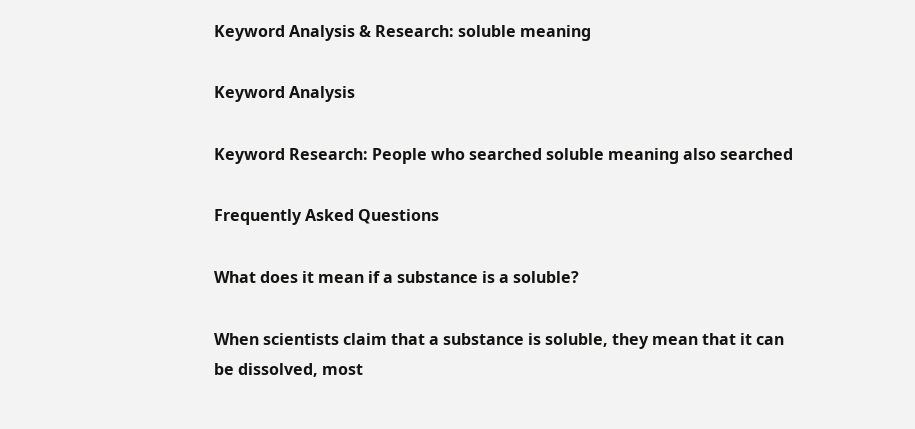Keyword Analysis & Research: soluble meaning

Keyword Analysis

Keyword Research: People who searched soluble meaning also searched

Frequently Asked Questions

What does it mean if a substance is a soluble?

When scientists claim that a substance is soluble, they mean that it can be dissolved, most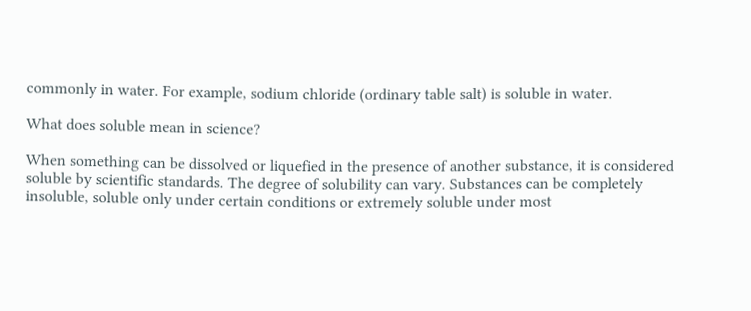commonly in water. For example, sodium chloride (ordinary table salt) is soluble in water.

What does soluble mean in science?

When something can be dissolved or liquefied in the presence of another substance, it is considered soluble by scientific standards. The degree of solubility can vary. Substances can be completely insoluble, soluble only under certain conditions or extremely soluble under most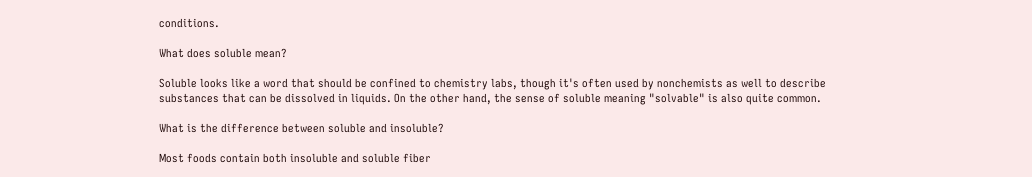conditions.

What does soluble mean?

Soluble looks like a word that should be confined to chemistry labs, though it's often used by nonchemists as well to describe substances that can be dissolved in liquids. On the other hand, the sense of soluble meaning "solvable" is also quite common.

What is the difference between soluble and insoluble?

Most foods contain both insoluble and soluble fiber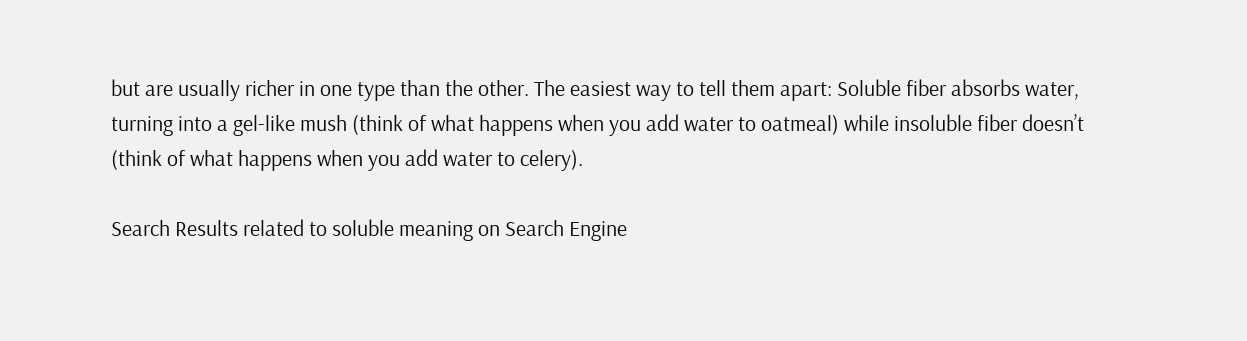but are usually richer in one type than the other. The easiest way to tell them apart: Soluble fiber absorbs water, turning into a gel-like mush (think of what happens when you add water to oatmeal) while insoluble fiber doesn’t (think of what happens when you add water to celery).

Search Results related to soluble meaning on Search Engine